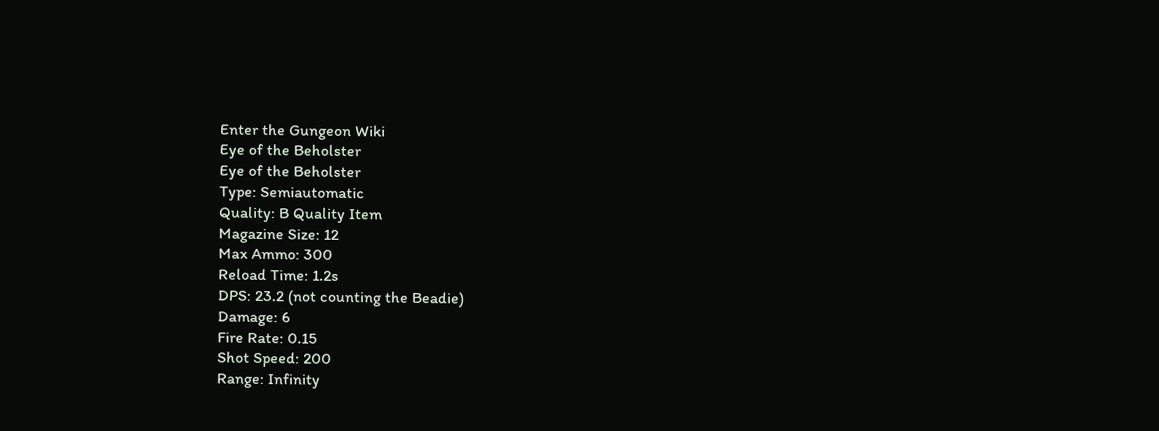Enter the Gungeon Wiki
Eye of the Beholster
Eye of the Beholster
Type: Semiautomatic
Quality: B Quality Item
Magazine Size: 12
Max Ammo: 300
Reload Time: 1.2s
DPS: 23.2 (not counting the Beadie)
Damage: 6
Fire Rate: 0.15
Shot Speed: 200
Range: Infinity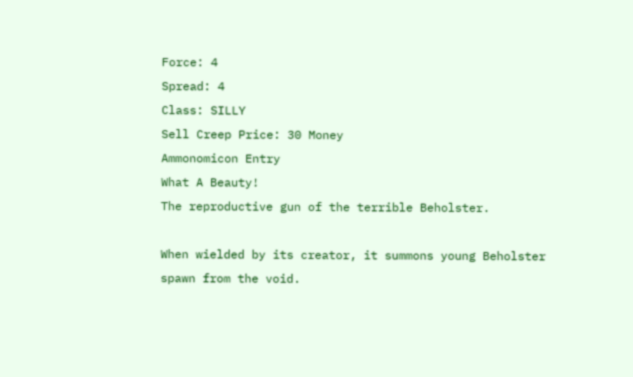Force: 4
Spread: 4
Class: SILLY
Sell Creep Price: 30 Money
Ammonomicon Entry
What A Beauty!
The reproductive gun of the terrible Beholster.

When wielded by its creator, it summons young Beholster spawn from the void.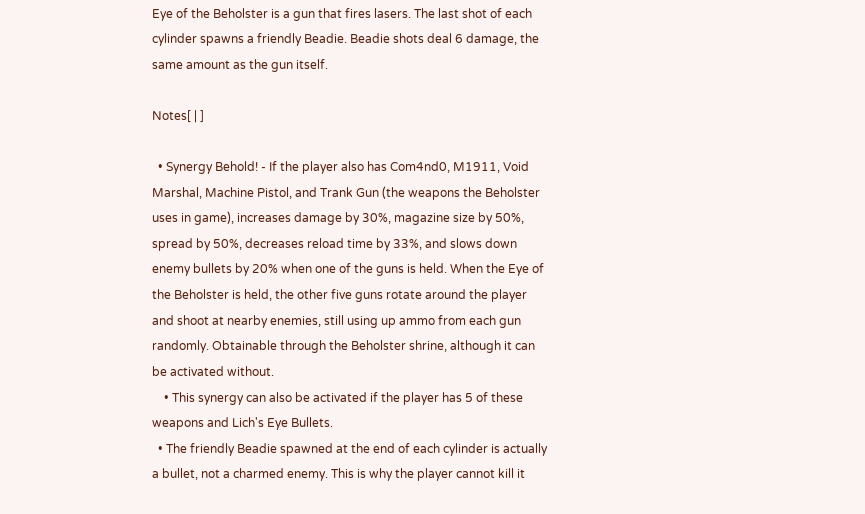Eye of the Beholster is a gun that fires lasers. The last shot of each cylinder spawns a friendly Beadie. Beadie shots deal 6 damage, the same amount as the gun itself.

Notes[ | ]

  • Synergy Behold! - If the player also has Com4nd0, M1911, Void Marshal, Machine Pistol, and Trank Gun (the weapons the Beholster uses in game), increases damage by 30%, magazine size by 50%, spread by 50%, decreases reload time by 33%, and slows down enemy bullets by 20% when one of the guns is held. When the Eye of the Beholster is held, the other five guns rotate around the player and shoot at nearby enemies, still using up ammo from each gun randomly. Obtainable through the Beholster shrine, although it can be activated without.
    • This synergy can also be activated if the player has 5 of these weapons and Lich's Eye Bullets.
  • The friendly Beadie spawned at the end of each cylinder is actually a bullet, not a charmed enemy. This is why the player cannot kill it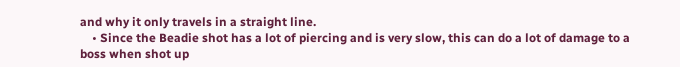and why it only travels in a straight line.
    • Since the Beadie shot has a lot of piercing and is very slow, this can do a lot of damage to a boss when shot up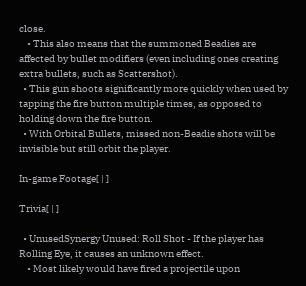close.
    • This also means that the summoned Beadies are affected by bullet modifiers (even including ones creating extra bullets, such as Scattershot).
  • This gun shoots significantly more quickly when used by tapping the fire button multiple times, as opposed to holding down the fire button.
  • With Orbital Bullets, missed non-Beadie shots will be invisible but still orbit the player.

In-game Footage[ | ]

Trivia[ | ]

  • UnusedSynergy Unused: Roll Shot - If the player has Rolling Eye, it causes an unknown effect.
    • Most likely would have fired a projectile upon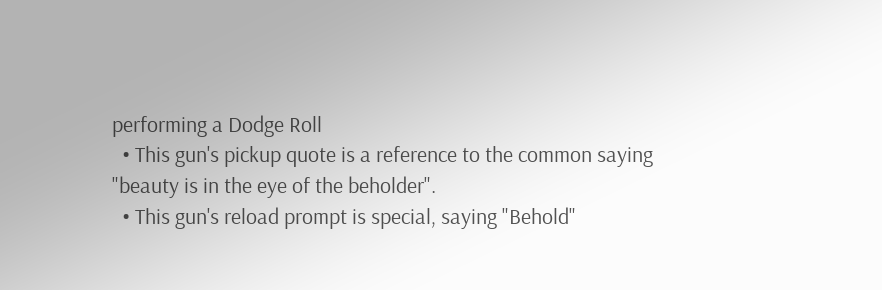performing a Dodge Roll
  • This gun's pickup quote is a reference to the common saying "beauty is in the eye of the beholder".
  • This gun's reload prompt is special, saying "Behold"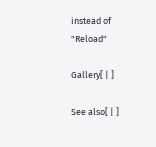instead of "Reload"

Gallery[ | ]

See also[ | ]